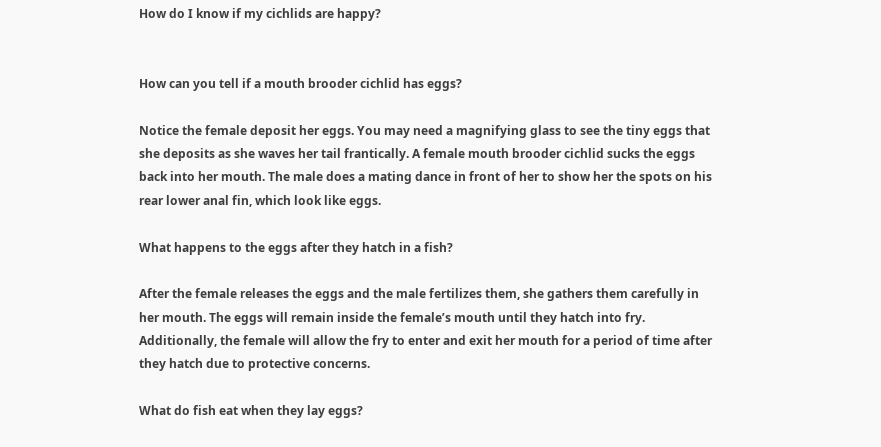How do I know if my cichlids are happy?


How can you tell if a mouth brooder cichlid has eggs?

Notice the female deposit her eggs. You may need a magnifying glass to see the tiny eggs that she deposits as she waves her tail frantically. A female mouth brooder cichlid sucks the eggs back into her mouth. The male does a mating dance in front of her to show her the spots on his rear lower anal fin, which look like eggs.

What happens to the eggs after they hatch in a fish?

After the female releases the eggs and the male fertilizes them, she gathers them carefully in her mouth. The eggs will remain inside the female’s mouth until they hatch into fry. Additionally, the female will allow the fry to enter and exit her mouth for a period of time after they hatch due to protective concerns.

What do fish eat when they lay eggs?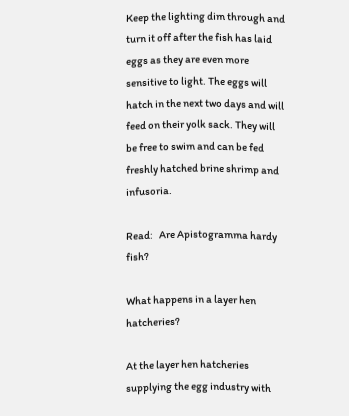Keep the lighting dim through and turn it off after the fish has laid eggs as they are even more sensitive to light. The eggs will hatch in the next two days and will feed on their yolk sack. They will be free to swim and can be fed freshly hatched brine shrimp and infusoria.

Read:   Are Apistogramma hardy fish?

What happens in a layer hen hatcheries?

At the layer hen hatcheries supplying the egg industry with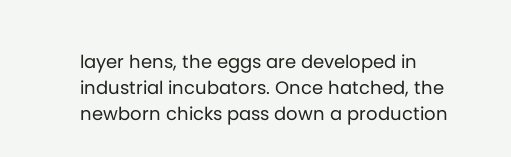layer hens, the eggs are developed in industrial incubators. Once hatched, the newborn chicks pass down a production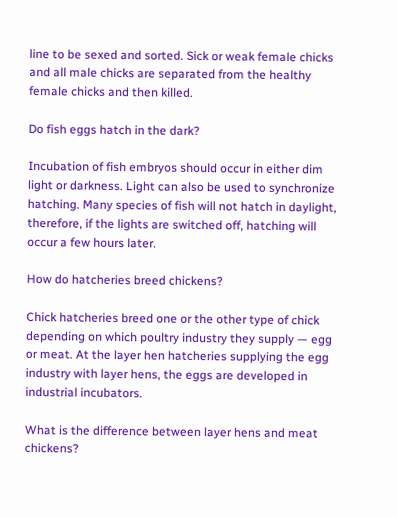line to be sexed and sorted. Sick or weak female chicks and all male chicks are separated from the healthy female chicks and then killed.

Do fish eggs hatch in the dark?

Incubation of fish embryos should occur in either dim light or darkness. Light can also be used to synchronize hatching. Many species of fish will not hatch in daylight, therefore, if the lights are switched off, hatching will occur a few hours later.

How do hatcheries breed chickens?

Chick hatcheries breed one or the other type of chick depending on which poultry industry they supply — egg or meat. At the layer hen hatcheries supplying the egg industry with layer hens, the eggs are developed in industrial incubators.

What is the difference between layer hens and meat chickens?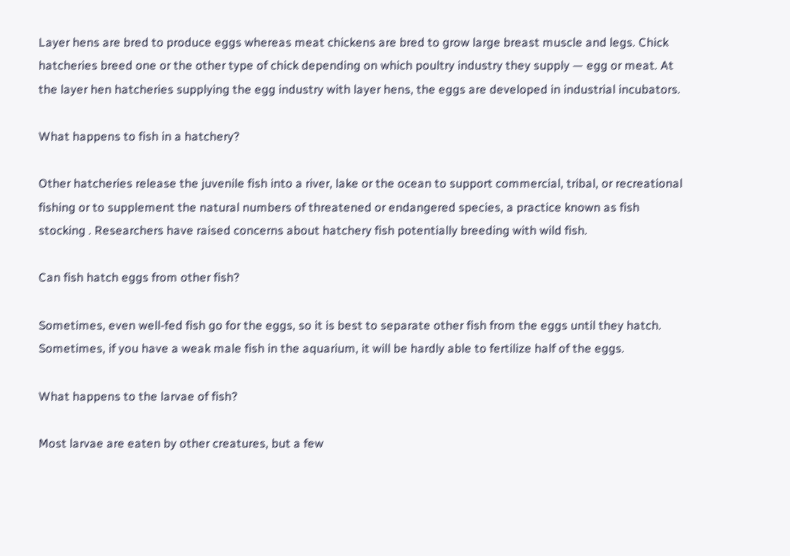Layer hens are bred to produce eggs whereas meat chickens are bred to grow large breast muscle and legs. Chick hatcheries breed one or the other type of chick depending on which poultry industry they supply — egg or meat. At the layer hen hatcheries supplying the egg industry with layer hens, the eggs are developed in industrial incubators.

What happens to fish in a hatchery?

Other hatcheries release the juvenile fish into a river, lake or the ocean to support commercial, tribal, or recreational fishing or to supplement the natural numbers of threatened or endangered species, a practice known as fish stocking . Researchers have raised concerns about hatchery fish potentially breeding with wild fish.

Can fish hatch eggs from other fish?

Sometimes, even well-fed fish go for the eggs, so it is best to separate other fish from the eggs until they hatch. Sometimes, if you have a weak male fish in the aquarium, it will be hardly able to fertilize half of the eggs.

What happens to the larvae of fish?

Most larvae are eaten by other creatures, but a few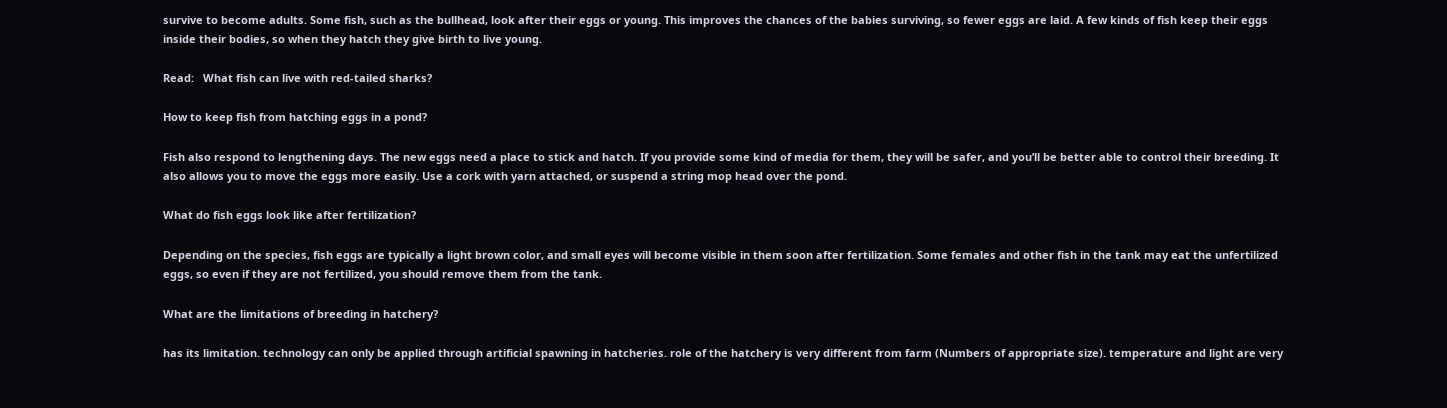survive to become adults. Some fish, such as the bullhead, look after their eggs or young. This improves the chances of the babies surviving, so fewer eggs are laid. A few kinds of fish keep their eggs inside their bodies, so when they hatch they give birth to live young.

Read:   What fish can live with red-tailed sharks?

How to keep fish from hatching eggs in a pond?

Fish also respond to lengthening days. The new eggs need a place to stick and hatch. If you provide some kind of media for them, they will be safer, and you’ll be better able to control their breeding. It also allows you to move the eggs more easily. Use a cork with yarn attached, or suspend a string mop head over the pond.

What do fish eggs look like after fertilization?

Depending on the species, fish eggs are typically a light brown color, and small eyes will become visible in them soon after fertilization. Some females and other fish in the tank may eat the unfertilized eggs, so even if they are not fertilized, you should remove them from the tank.

What are the limitations of breeding in hatchery?

has its limitation. technology can only be applied through artificial spawning in hatcheries. role of the hatchery is very different from farm (Numbers of appropriate size). temperature and light are very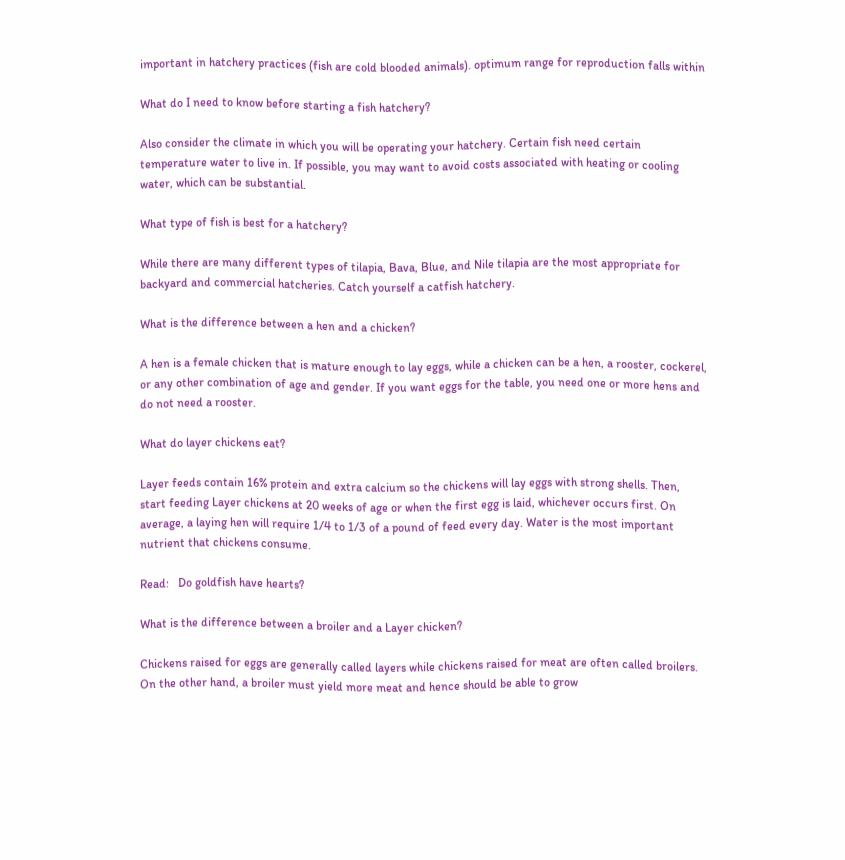important in hatchery practices (fish are cold blooded animals). optimum range for reproduction falls within

What do I need to know before starting a fish hatchery?

Also consider the climate in which you will be operating your hatchery. Certain fish need certain temperature water to live in. If possible, you may want to avoid costs associated with heating or cooling water, which can be substantial.

What type of fish is best for a hatchery?

While there are many different types of tilapia, Bava, Blue, and Nile tilapia are the most appropriate for backyard and commercial hatcheries. Catch yourself a catfish hatchery.

What is the difference between a hen and a chicken?

A hen is a female chicken that is mature enough to lay eggs, while a chicken can be a hen, a rooster, cockerel, or any other combination of age and gender. If you want eggs for the table, you need one or more hens and do not need a rooster.

What do layer chickens eat?

Layer feeds contain 16% protein and extra calcium so the chickens will lay eggs with strong shells. Then, start feeding Layer chickens at 20 weeks of age or when the first egg is laid, whichever occurs first. On average, a laying hen will require 1/4 to 1/3 of a pound of feed every day. Water is the most important nutrient that chickens consume.

Read:   Do goldfish have hearts?

What is the difference between a broiler and a Layer chicken?

Chickens raised for eggs are generally called layers while chickens raised for meat are often called broilers. On the other hand, a broiler must yield more meat and hence should be able to grow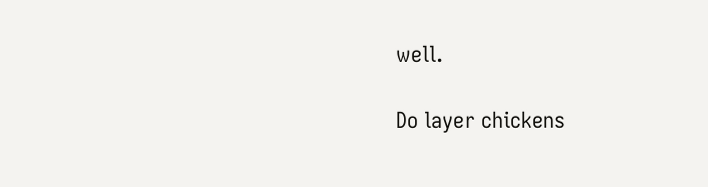well.

Do layer chickens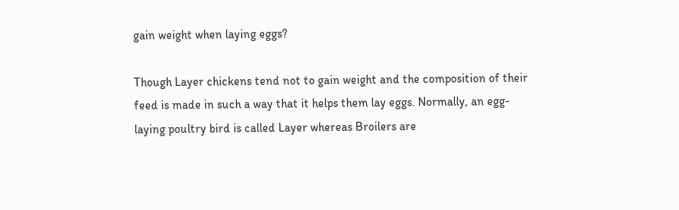gain weight when laying eggs?

Though Layer chickens tend not to gain weight and the composition of their feed is made in such a way that it helps them lay eggs. Normally, an egg-laying poultry bird is called Layer whereas Broilers are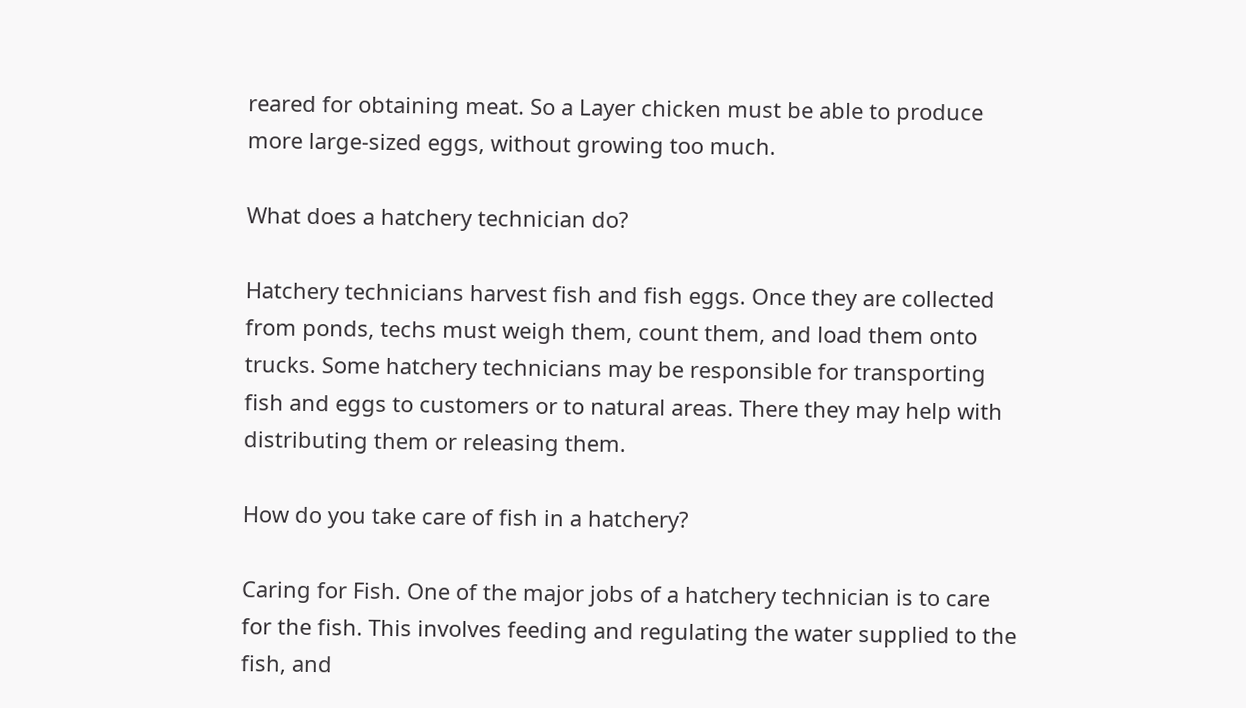reared for obtaining meat. So a Layer chicken must be able to produce more large-sized eggs, without growing too much.

What does a hatchery technician do?

Hatchery technicians harvest fish and fish eggs. Once they are collected from ponds, techs must weigh them, count them, and load them onto trucks. Some hatchery technicians may be responsible for transporting fish and eggs to customers or to natural areas. There they may help with distributing them or releasing them.

How do you take care of fish in a hatchery?

Caring for Fish. One of the major jobs of a hatchery technician is to care for the fish. This involves feeding and regulating the water supplied to the fish, and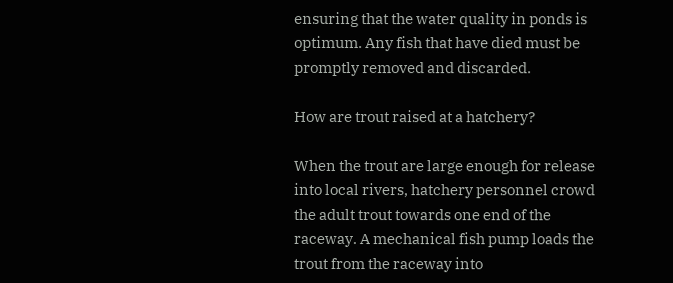ensuring that the water quality in ponds is optimum. Any fish that have died must be promptly removed and discarded.

How are trout raised at a hatchery?

When the trout are large enough for release into local rivers, hatchery personnel crowd the adult trout towards one end of the raceway. A mechanical fish pump loads the trout from the raceway into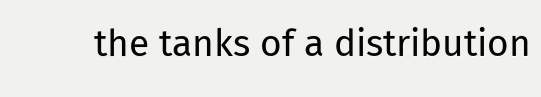the tanks of a distribution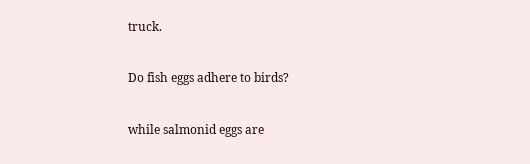truck.

Do fish eggs adhere to birds?

while salmonid eggs are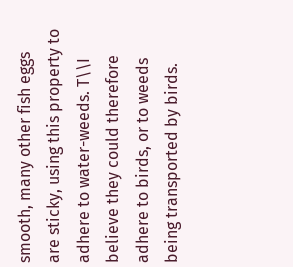smooth, many other fish eggs are sticky, using this property to adhere to water-weeds. T\\I believe they could therefore adhere to birds, or to weeds being transported by birds.